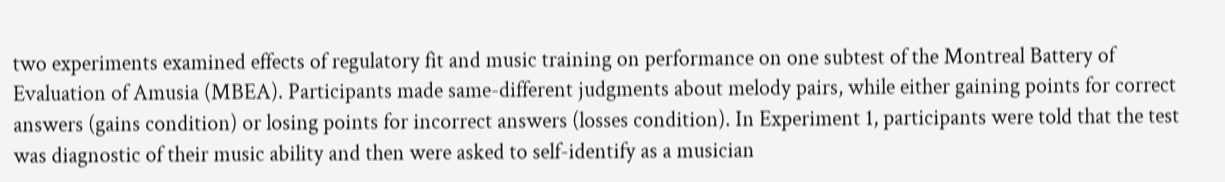two experiments examined effects of regulatory fit and music training on performance on one subtest of the Montreal Battery of Evaluation of Amusia (MBEA). Participants made same-different judgments about melody pairs, while either gaining points for correct answers (gains condition) or losing points for incorrect answers (losses condition). In Experiment 1, participants were told that the test was diagnostic of their music ability and then were asked to self-identify as a musician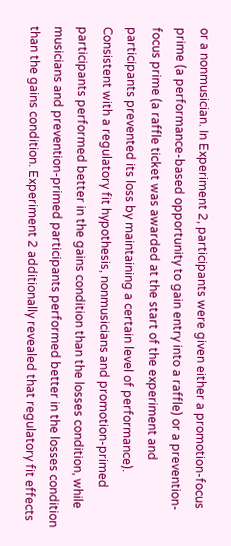or a nonmusician. In Experiment 2, participants were given either a promotion-focus prime (a performance-based opportunity to gain entry into a raffle) or a prevention-focus prime (a raffle ticket was awarded at the start of the experiment and participants prevented its loss by maintaining a certain level of performance). Consistent with a regulatory fit hypothesis, nonmusicians and promotion-primed participants performed better in the gains condition than the losses condition, while musicians and prevention-primed participants performed better in the losses condition than the gains condition. Experiment 2 additionally revealed that regulatory fit effects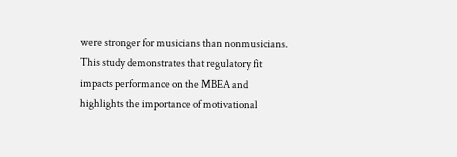were stronger for musicians than nonmusicians. This study demonstrates that regulatory fit impacts performance on the MBEA and highlights the importance of motivational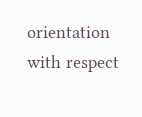orientation with respect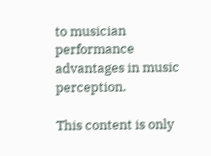to musician performance advantages in music perception.

This content is only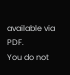available via PDF.
You do not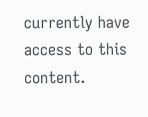currently have access to this content.